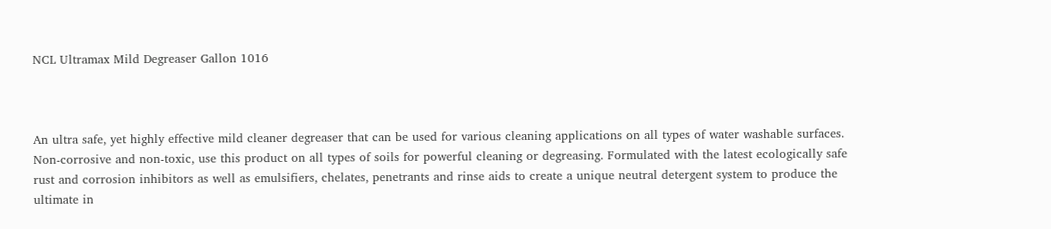NCL Ultramax Mild Degreaser Gallon 1016



An ultra safe, yet highly effective mild cleaner degreaser that can be used for various cleaning applications on all types of water washable surfaces. Non-corrosive and non-toxic, use this product on all types of soils for powerful cleaning or degreasing. Formulated with the latest ecologically safe rust and corrosion inhibitors as well as emulsifiers, chelates, penetrants and rinse aids to create a unique neutral detergent system to produce the ultimate in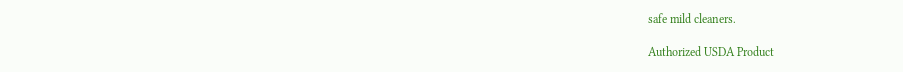safe mild cleaners.

Authorized USDA Product